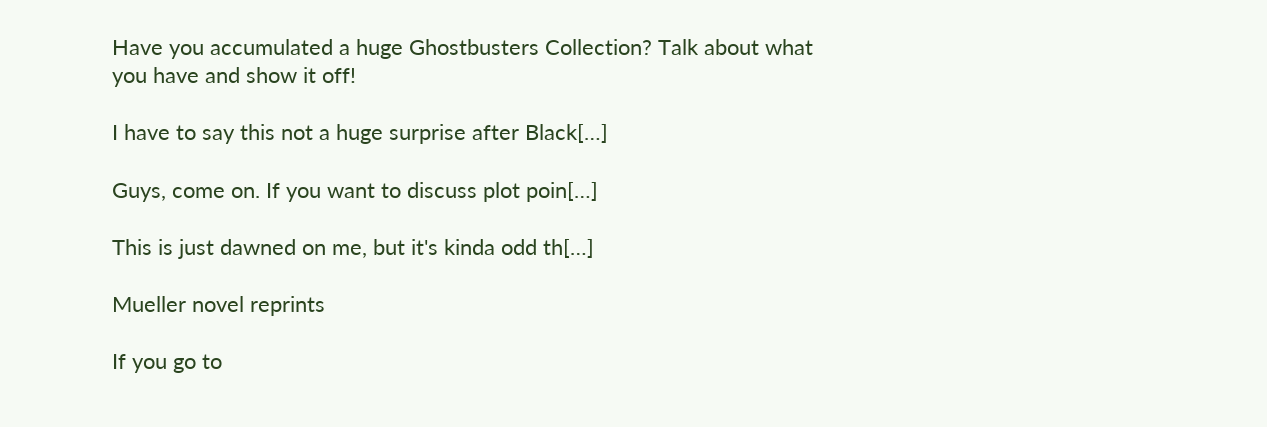Have you accumulated a huge Ghostbusters Collection? Talk about what you have and show it off!

I have to say this not a huge surprise after Black[…]

Guys, come on. If you want to discuss plot poin[…]

This is just dawned on me, but it's kinda odd th[…]

Mueller novel reprints

If you go to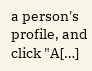a person's profile, and click "A[…]